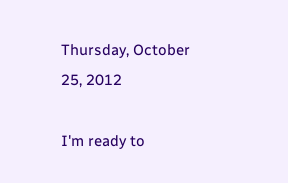Thursday, October 25, 2012

I'm ready to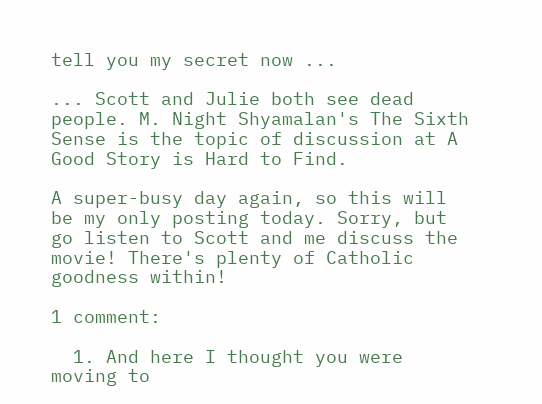tell you my secret now ...

... Scott and Julie both see dead people. M. Night Shyamalan's The Sixth Sense is the topic of discussion at A Good Story is Hard to Find.

A super-busy day again, so this will be my only posting today. Sorry, but go listen to Scott and me discuss the movie! There's plenty of Catholic goodness within!

1 comment:

  1. And here I thought you were moving to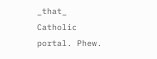_that_ Catholic portal. Phew.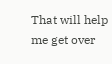That will help me get over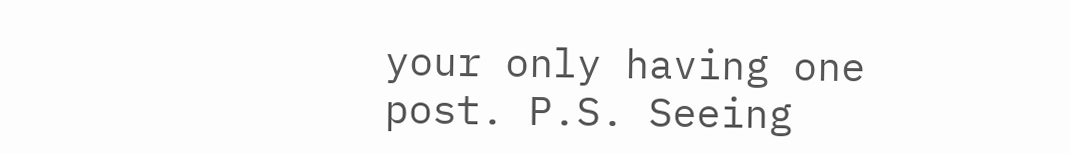your only having one post. P.S. Seeing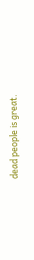dead people is great.